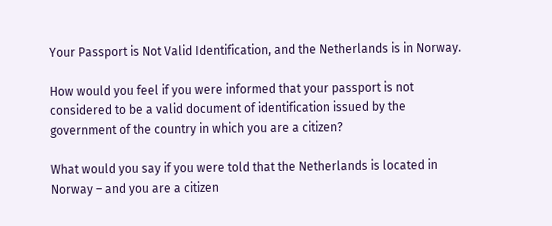Your Passport is Not Valid Identification, and the Netherlands is in Norway.

How would you feel if you were informed that your passport is not considered to be a valid document of identification issued by the government of the country in which you are a citizen?

What would you say if you were told that the Netherlands is located in Norway – and you are a citizen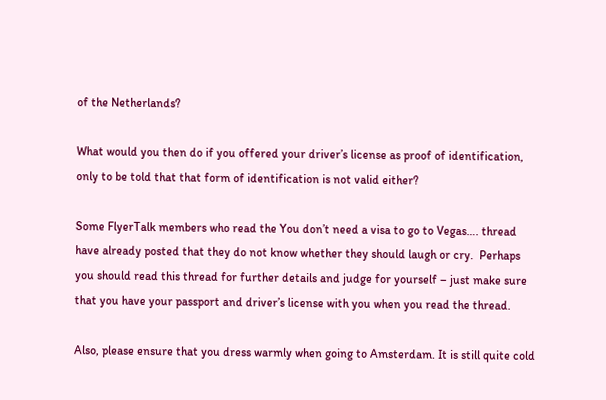of the Netherlands?

What would you then do if you offered your driver’s license as proof of identification, only to be told that that form of identification is not valid either?

Some FlyerTalk members who read the You don’t need a visa to go to Vegas…. thread have already posted that they do not know whether they should laugh or cry.  Perhaps you should read this thread for further details and judge for yourself – just make sure that you have your passport and driver’s license with you when you read the thread.

Also, please ensure that you dress warmly when going to Amsterdam. It is still quite cold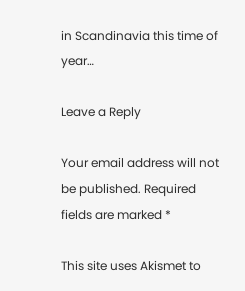in Scandinavia this time of year…

Leave a Reply

Your email address will not be published. Required fields are marked *

This site uses Akismet to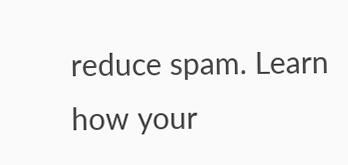reduce spam. Learn how your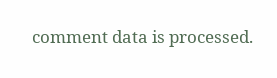comment data is processed.